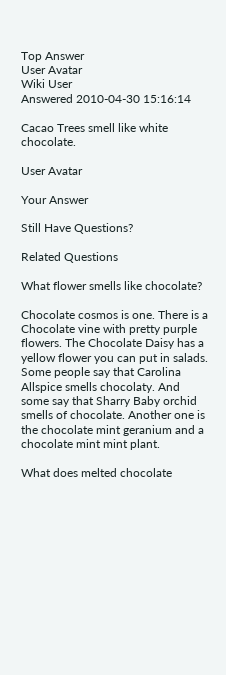Top Answer
User Avatar
Wiki User
Answered 2010-04-30 15:16:14

Cacao Trees smell like white chocolate.

User Avatar

Your Answer

Still Have Questions?

Related Questions

What flower smells like chocolate?

Chocolate cosmos is one. There is a Chocolate vine with pretty purple flowers. The Chocolate Daisy has a yellow flower you can put in salads. Some people say that Carolina Allspice smells chocolaty. And some say that Sharry Baby orchid smells of chocolate. Another one is the chocolate mint geranium and a chocolate mint mint plant.

What does melted chocolate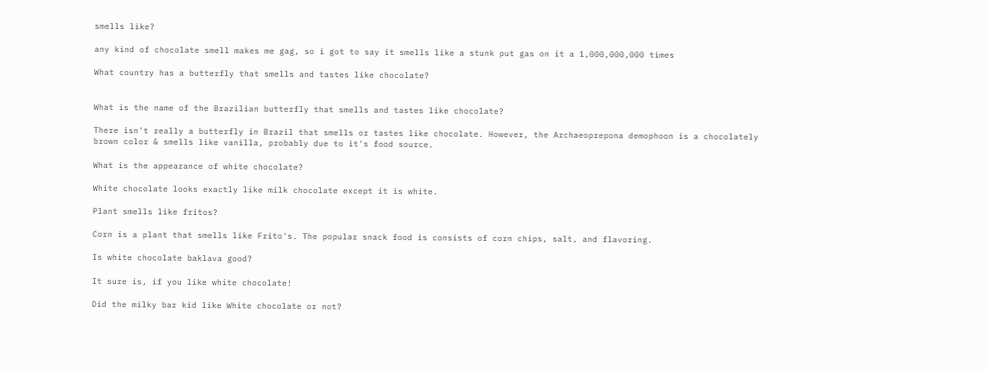smells like?

any kind of chocolate smell makes me gag, so i got to say it smells like a stunk put gas on it a 1,000,000,000 times

What country has a butterfly that smells and tastes like chocolate?


What is the name of the Brazilian butterfly that smells and tastes like chocolate?

There isn't really a butterfly in Brazil that smells or tastes like chocolate. However, the Archaeoprepona demophoon is a chocolately brown color & smells like vanilla, probably due to it's food source.

What is the appearance of white chocolate?

White chocolate looks exactly like milk chocolate except it is white.

Plant smells like fritos?

Corn is a plant that smells like Frito's. The popular snack food is consists of corn chips, salt, and flavoring.

Is white chocolate baklava good?

It sure is, if you like white chocolate!

Did the milky bar kid like White chocolate or not?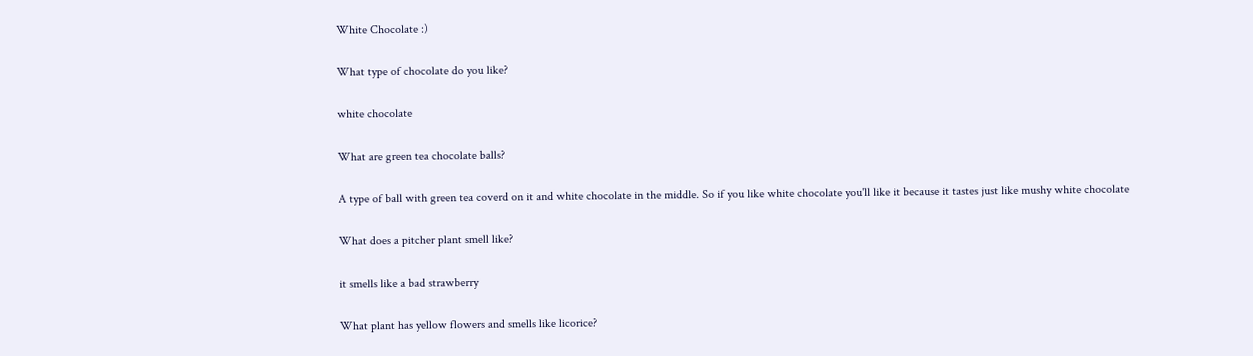White Chocolate :)

What type of chocolate do you like?

white chocolate

What are green tea chocolate balls?

A type of ball with green tea coverd on it and white chocolate in the middle. So if you like white chocolate you'll like it because it tastes just like mushy white chocolate

What does a pitcher plant smell like?

it smells like a bad strawberry

What plant has yellow flowers and smells like licorice?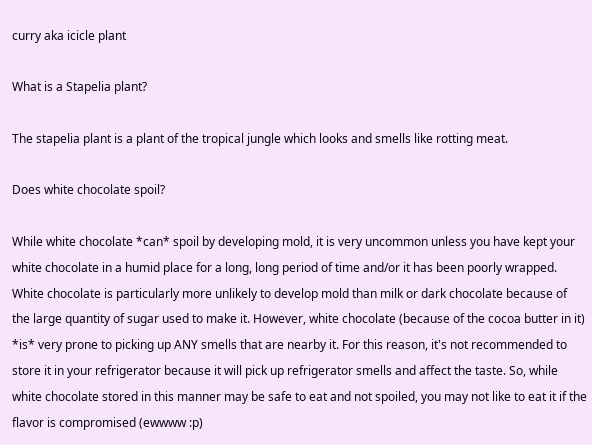curry aka icicle plant

What is a Stapelia plant?

The stapelia plant is a plant of the tropical jungle which looks and smells like rotting meat.

Does white chocolate spoil?

While white chocolate *can* spoil by developing mold, it is very uncommon unless you have kept your white chocolate in a humid place for a long, long period of time and/or it has been poorly wrapped. White chocolate is particularly more unlikely to develop mold than milk or dark chocolate because of the large quantity of sugar used to make it. However, white chocolate (because of the cocoa butter in it) *is* very prone to picking up ANY smells that are nearby it. For this reason, it's not recommended to store it in your refrigerator because it will pick up refrigerator smells and affect the taste. So, while white chocolate stored in this manner may be safe to eat and not spoiled, you may not like to eat it if the flavor is compromised (ewwww :p)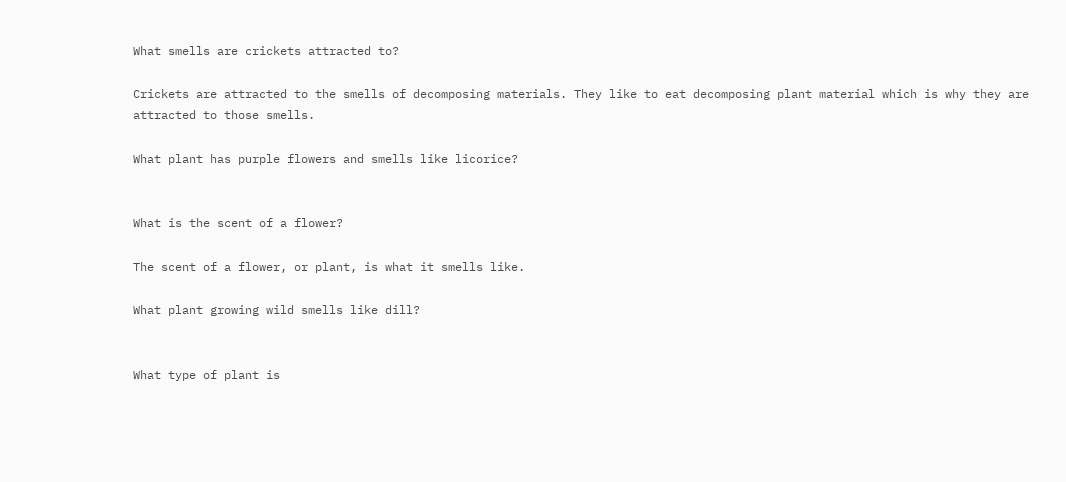What smells are crickets attracted to?

Crickets are attracted to the smells of decomposing materials. They like to eat decomposing plant material which is why they are attracted to those smells.

What plant has purple flowers and smells like licorice?


What is the scent of a flower?

The scent of a flower, or plant, is what it smells like.

What plant growing wild smells like dill?


What type of plant is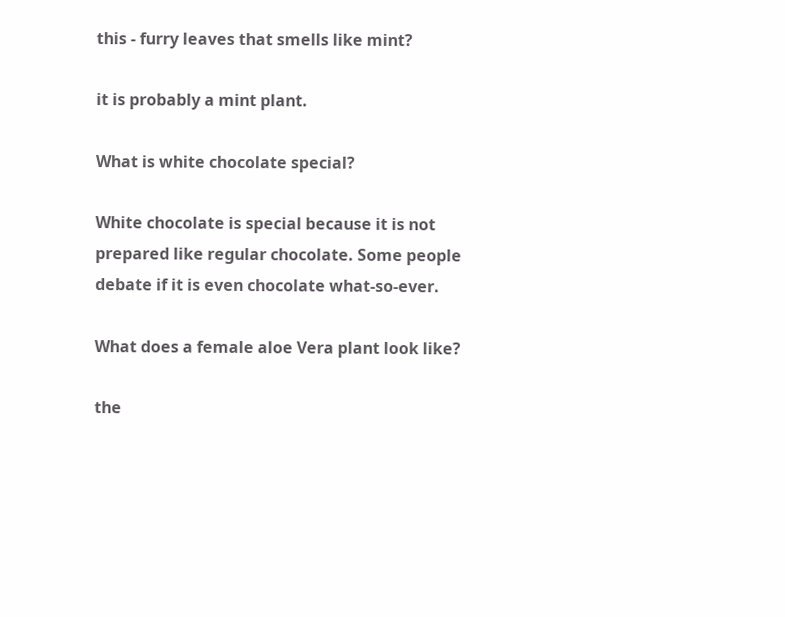this - furry leaves that smells like mint?

it is probably a mint plant.

What is white chocolate special?

White chocolate is special because it is not prepared like regular chocolate. Some people debate if it is even chocolate what-so-ever.

What does a female aloe Vera plant look like?

the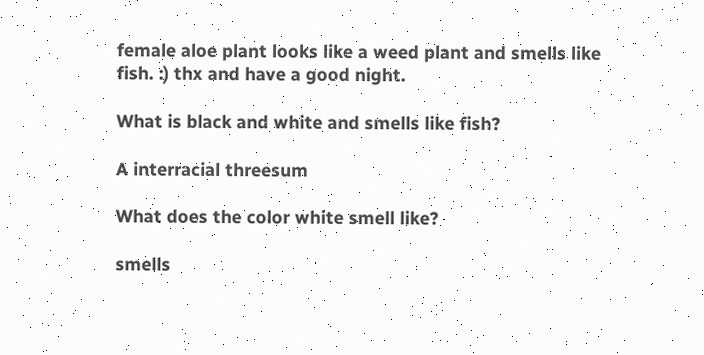female aloe plant looks like a weed plant and smells like fish. :) thx and have a good night.

What is black and white and smells like fish?

A interracial threesum

What does the color white smell like?

smells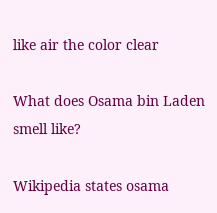like air the color clear

What does Osama bin Laden smell like?

Wikipedia states osama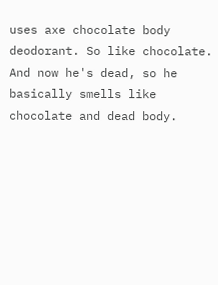uses axe chocolate body deodorant. So like chocolate. And now he's dead, so he basically smells like chocolate and dead body.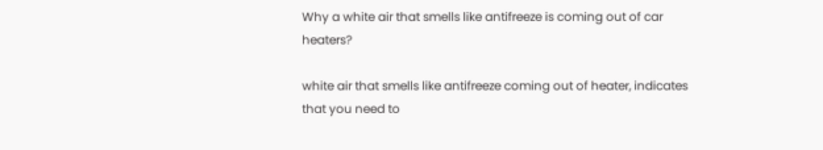Why a white air that smells like antifreeze is coming out of car heaters?

white air that smells like antifreeze coming out of heater, indicates that you need to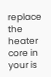replace the heater core in your is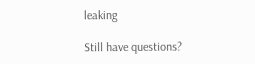leaking

Still have questions?